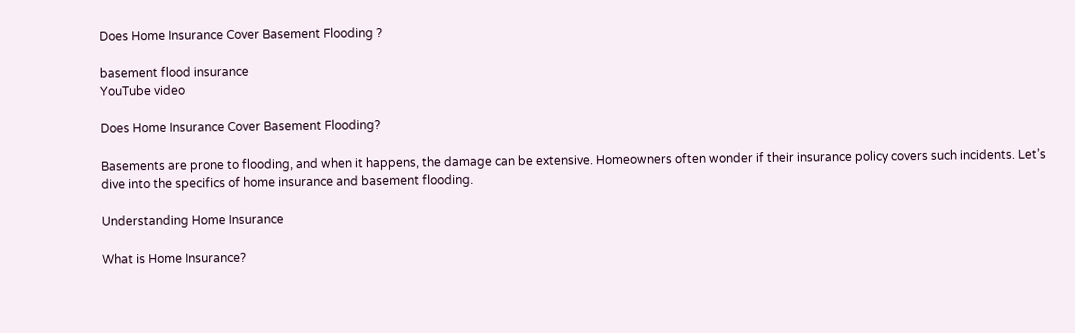Does Home Insurance Cover Basement Flooding ?

basement flood insurance
YouTube video

Does Home Insurance Cover Basement Flooding?

Basements are prone to flooding, and when it happens, the damage can be extensive. Homeowners often wonder if their insurance policy covers such incidents. Let’s dive into the specifics of home insurance and basement flooding.

Understanding Home Insurance

What is Home Insurance?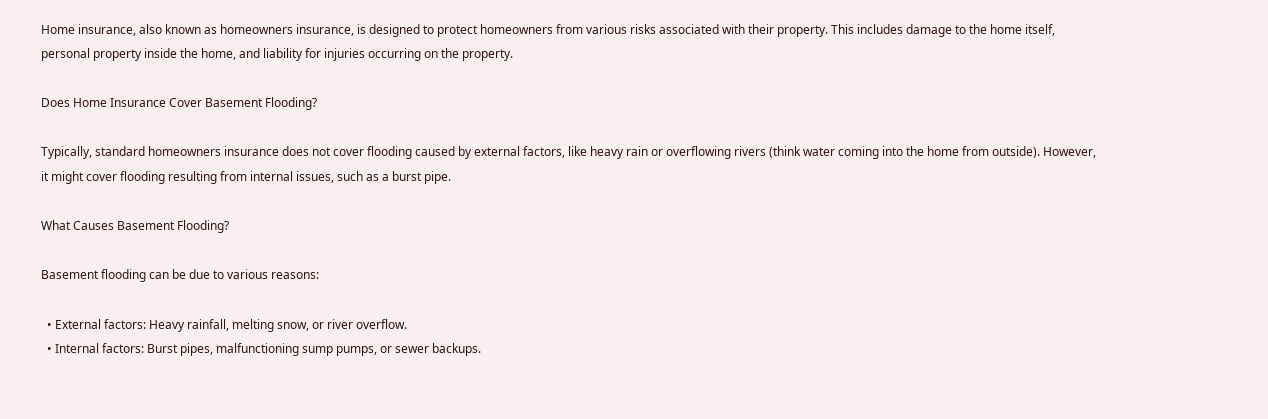Home insurance, also known as homeowners insurance, is designed to protect homeowners from various risks associated with their property. This includes damage to the home itself, personal property inside the home, and liability for injuries occurring on the property.

Does Home Insurance Cover Basement Flooding?

Typically, standard homeowners insurance does not cover flooding caused by external factors, like heavy rain or overflowing rivers (think water coming into the home from outside). However, it might cover flooding resulting from internal issues, such as a burst pipe.

What Causes Basement Flooding?

Basement flooding can be due to various reasons:

  • External factors: Heavy rainfall, melting snow, or river overflow.
  • Internal factors: Burst pipes, malfunctioning sump pumps, or sewer backups.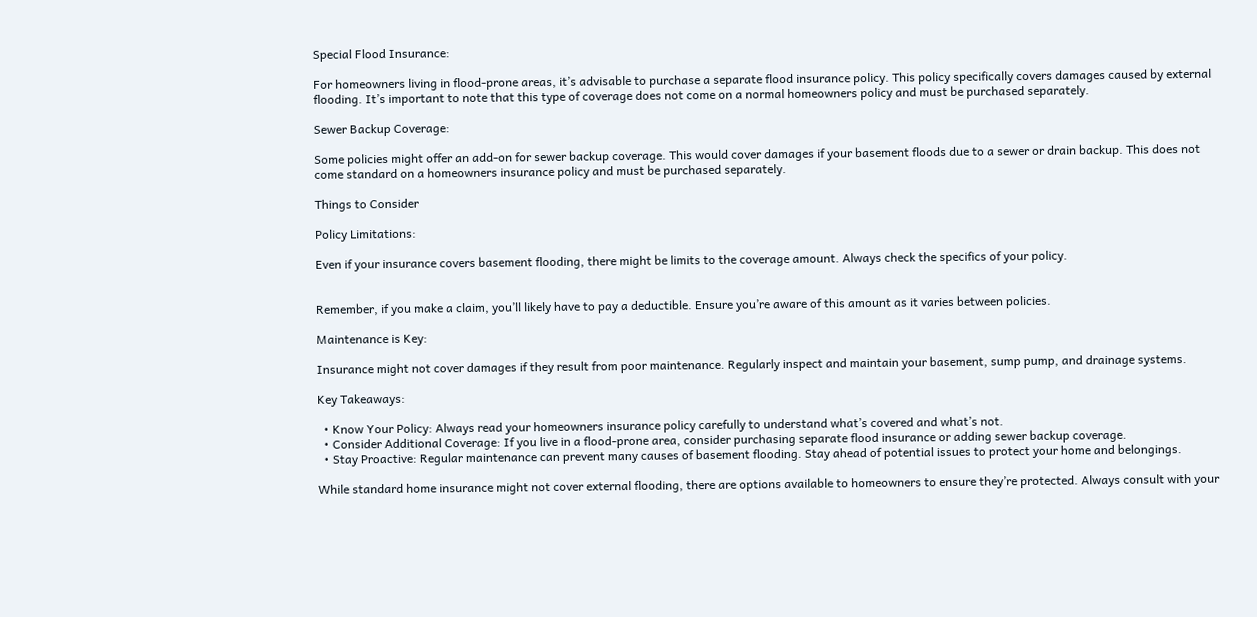Special Flood Insurance:

For homeowners living in flood-prone areas, it’s advisable to purchase a separate flood insurance policy. This policy specifically covers damages caused by external flooding. It’s important to note that this type of coverage does not come on a normal homeowners policy and must be purchased separately.

Sewer Backup Coverage:

Some policies might offer an add-on for sewer backup coverage. This would cover damages if your basement floods due to a sewer or drain backup. This does not come standard on a homeowners insurance policy and must be purchased separately.

Things to Consider

Policy Limitations:

Even if your insurance covers basement flooding, there might be limits to the coverage amount. Always check the specifics of your policy.


Remember, if you make a claim, you’ll likely have to pay a deductible. Ensure you’re aware of this amount as it varies between policies.

Maintenance is Key:

Insurance might not cover damages if they result from poor maintenance. Regularly inspect and maintain your basement, sump pump, and drainage systems.

Key Takeaways:

  • Know Your Policy: Always read your homeowners insurance policy carefully to understand what’s covered and what’s not.
  • Consider Additional Coverage: If you live in a flood-prone area, consider purchasing separate flood insurance or adding sewer backup coverage.
  • Stay Proactive: Regular maintenance can prevent many causes of basement flooding. Stay ahead of potential issues to protect your home and belongings.

While standard home insurance might not cover external flooding, there are options available to homeowners to ensure they’re protected. Always consult with your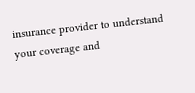insurance provider to understand your coverage and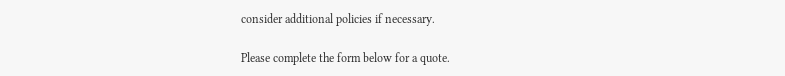consider additional policies if necessary.

Please complete the form below for a quote.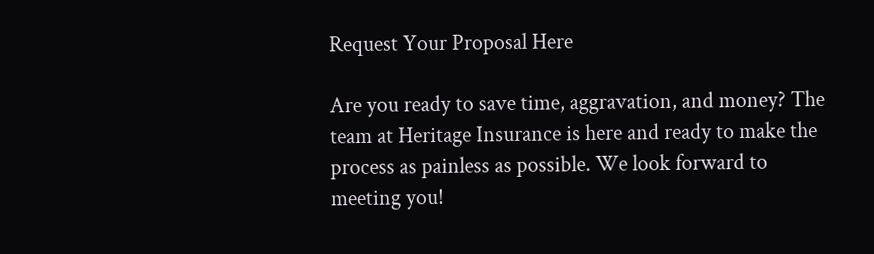Request Your Proposal Here

Are you ready to save time, aggravation, and money? The team at Heritage Insurance is here and ready to make the process as painless as possible. We look forward to meeting you!